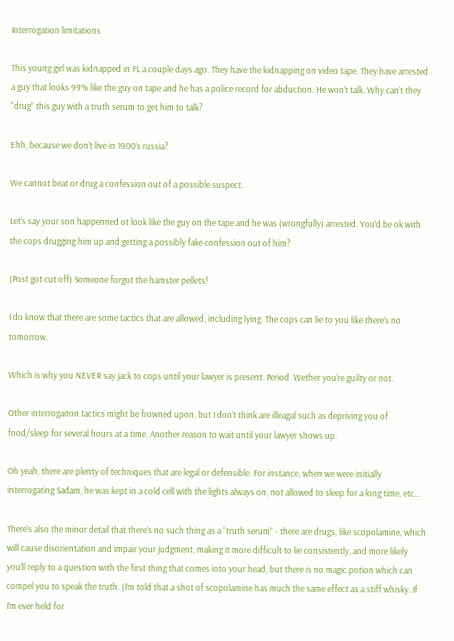Interrogation limitations

This young girl was kidnapped in FL a couple days ago. They have the kidnapping on video tape. They have arrested a guy that looks 99% like the guy on tape and he has a police record for abduction. He won’t talk. Why can’t they “drug” this guy with a truth serum to get him to talk?

Ehh, because we don’t live in 1900’s russia?

We cannot beat or drug a confession out of a possible suspect.

Let’s say your son happenned ot look like the guy on the tape and he was (wrongfully) arrested. You’d be ok with the cops drugging him up and getting a possibly fake confession out of him?

(Post got cut off) Someone forgot the hamster pellets!

I do know that there are some tactics that are allowed, including lying. The cops can lie to you like there’s no tomorrow.

Which is why you NEVER say jack to cops until your lawyer is present. Period. Wether you’re guilty or not.

Other interrogaiton tactics might be frowned upon, but I don’t think are illeagal such as depriving you of food/sleep for several hours at a time. Another reason to wait until your lawyer shows up.

Oh yeah, there are plenty of techniques that are legal or defensible. For instance, when we were initially interrogating Sadam, he was kept in a cold cell with the lights always on, not allowed to sleep for a long time, etc…

There’s also the minor detail that there’s no such thing as a “truth serum” - there are drugs, like scopolamine, which will cause disorientation and impair your judgment, making it more difficult to lie consistently, and more likely you’ll reply to a question with the first thing that comes into your head, but there is no magic potion which can compel you to speak the truth. (I’m told that a shot of scopolamine has much the same effect as a stiff whisky. If I’m ever held for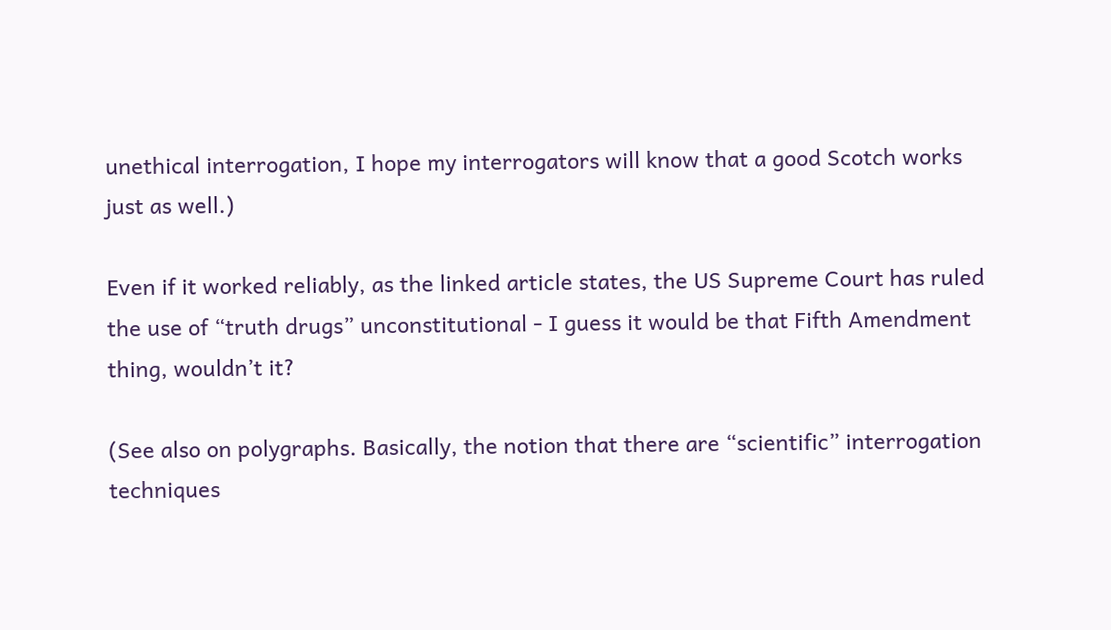unethical interrogation, I hope my interrogators will know that a good Scotch works just as well.)

Even if it worked reliably, as the linked article states, the US Supreme Court has ruled the use of “truth drugs” unconstitutional - I guess it would be that Fifth Amendment thing, wouldn’t it?

(See also on polygraphs. Basically, the notion that there are “scientific” interrogation techniques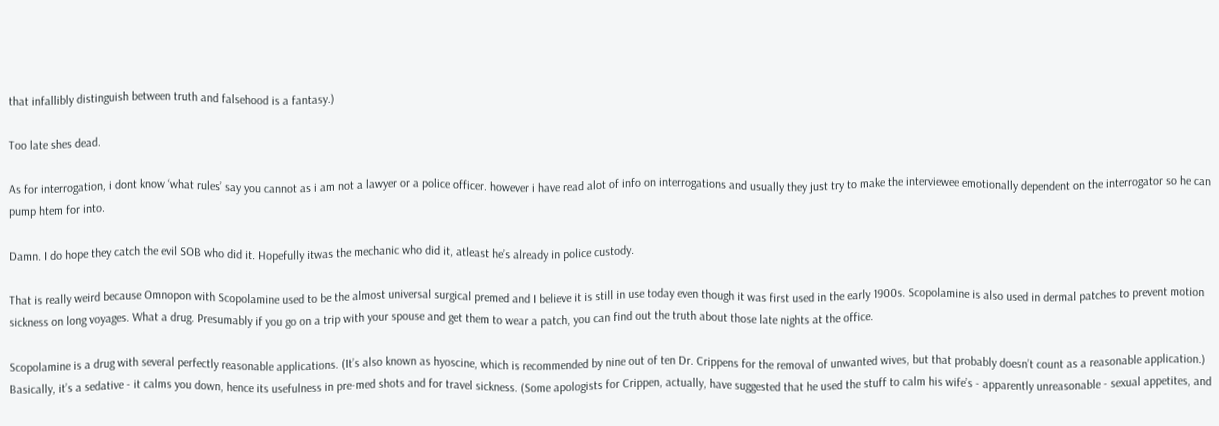that infallibly distinguish between truth and falsehood is a fantasy.)

Too late shes dead.

As for interrogation, i dont know ‘what rules’ say you cannot as i am not a lawyer or a police officer. however i have read alot of info on interrogations and usually they just try to make the interviewee emotionally dependent on the interrogator so he can pump htem for into.

Damn. I do hope they catch the evil SOB who did it. Hopefully itwas the mechanic who did it, atleast he’s already in police custody.

That is really weird because Omnopon with Scopolamine used to be the almost universal surgical premed and I believe it is still in use today even though it was first used in the early 1900s. Scopolamine is also used in dermal patches to prevent motion sickness on long voyages. What a drug. Presumably if you go on a trip with your spouse and get them to wear a patch, you can find out the truth about those late nights at the office.

Scopolamine is a drug with several perfectly reasonable applications. (It’s also known as hyoscine, which is recommended by nine out of ten Dr. Crippens for the removal of unwanted wives, but that probably doesn’t count as a reasonable application.) Basically, it’s a sedative - it calms you down, hence its usefulness in pre-med shots and for travel sickness. (Some apologists for Crippen, actually, have suggested that he used the stuff to calm his wife’s - apparently unreasonable - sexual appetites, and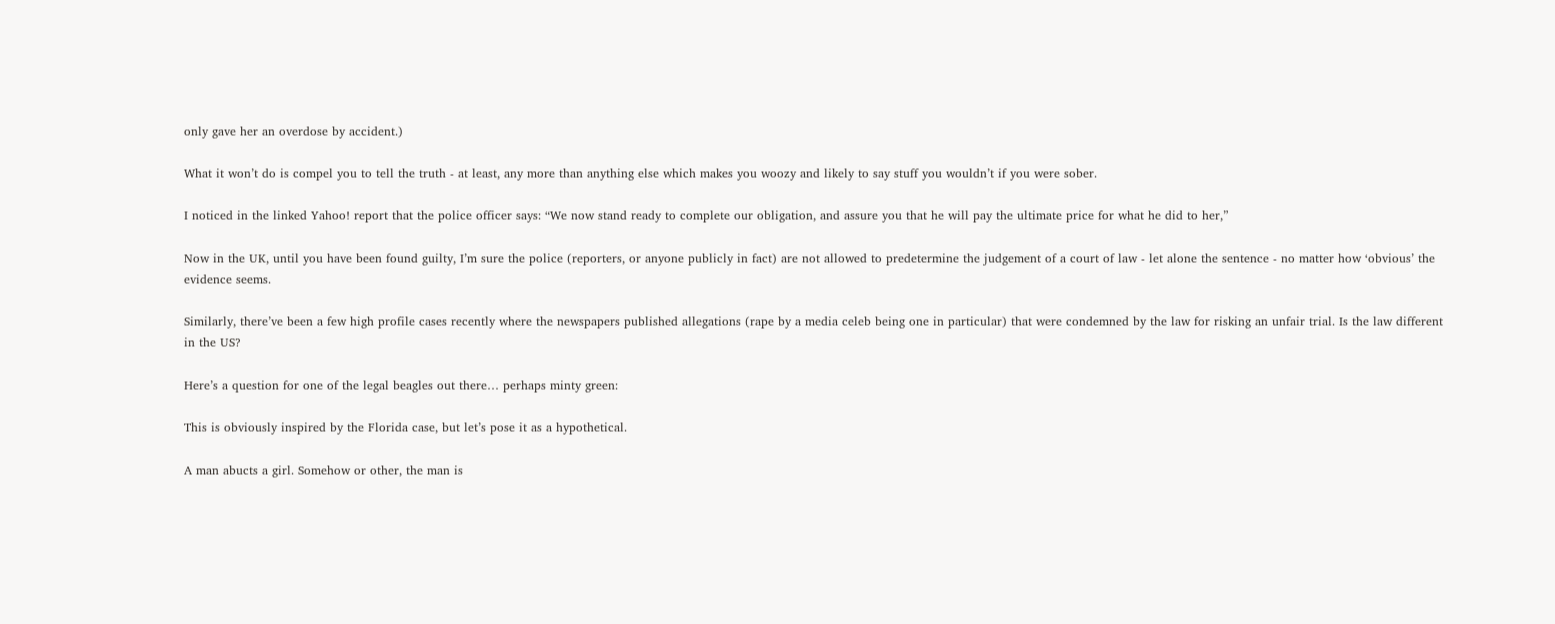only gave her an overdose by accident.)

What it won’t do is compel you to tell the truth - at least, any more than anything else which makes you woozy and likely to say stuff you wouldn’t if you were sober.

I noticed in the linked Yahoo! report that the police officer says: “We now stand ready to complete our obligation, and assure you that he will pay the ultimate price for what he did to her,”

Now in the UK, until you have been found guilty, I’m sure the police (reporters, or anyone publicly in fact) are not allowed to predetermine the judgement of a court of law - let alone the sentence - no matter how ‘obvious’ the evidence seems.

Similarly, there’ve been a few high profile cases recently where the newspapers published allegations (rape by a media celeb being one in particular) that were condemned by the law for risking an unfair trial. Is the law different in the US?

Here’s a question for one of the legal beagles out there… perhaps minty green:

This is obviously inspired by the Florida case, but let’s pose it as a hypothetical.

A man abucts a girl. Somehow or other, the man is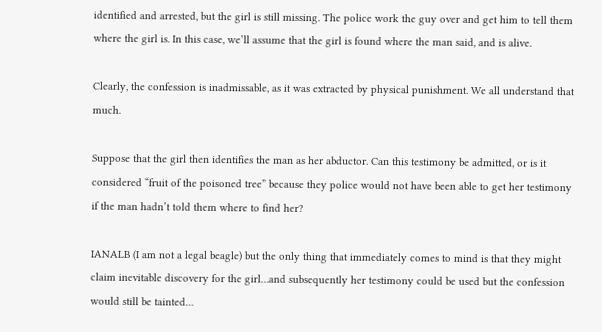identified and arrested, but the girl is still missing. The police work the guy over and get him to tell them where the girl is. In this case, we’ll assume that the girl is found where the man said, and is alive.

Clearly, the confession is inadmissable, as it was extracted by physical punishment. We all understand that much.

Suppose that the girl then identifies the man as her abductor. Can this testimony be admitted, or is it considered “fruit of the poisoned tree” because they police would not have been able to get her testimony if the man hadn’t told them where to find her?

IANALB (I am not a legal beagle) but the only thing that immediately comes to mind is that they might claim inevitable discovery for the girl…and subsequently her testimony could be used but the confession would still be tainted…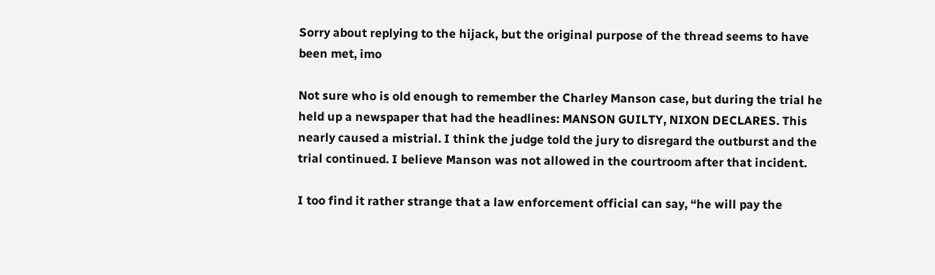Sorry about replying to the hijack, but the original purpose of the thread seems to have been met, imo

Not sure who is old enough to remember the Charley Manson case, but during the trial he held up a newspaper that had the headlines: MANSON GUILTY, NIXON DECLARES. This nearly caused a mistrial. I think the judge told the jury to disregard the outburst and the trial continued. I believe Manson was not allowed in the courtroom after that incident.

I too find it rather strange that a law enforcement official can say, “he will pay the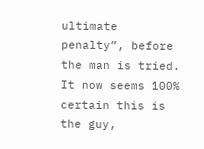ultimate penalty”, before the man is tried. It now seems 100% certain this is the guy,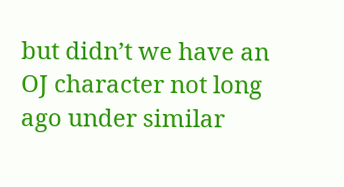but didn’t we have an OJ character not long ago under similar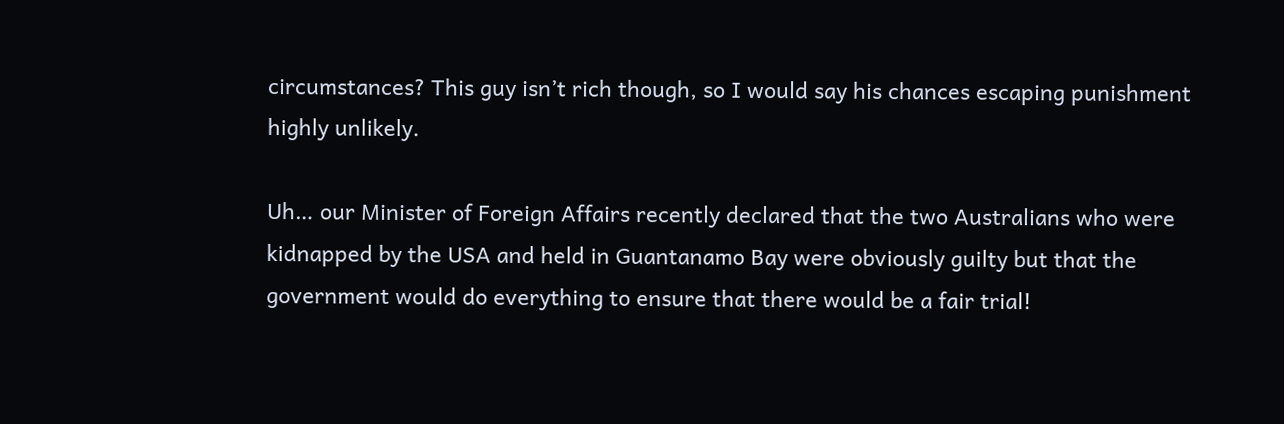circumstances? This guy isn’t rich though, so I would say his chances escaping punishment highly unlikely.

Uh… our Minister of Foreign Affairs recently declared that the two Australians who were kidnapped by the USA and held in Guantanamo Bay were obviously guilty but that the government would do everything to ensure that there would be a fair trial!